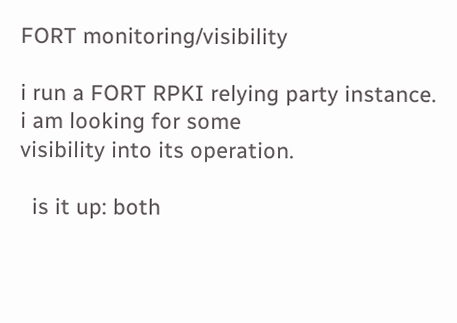FORT monitoring/visibility

i run a FORT RPKI relying party instance. i am looking for some
visibility into its operation.

  is it up: both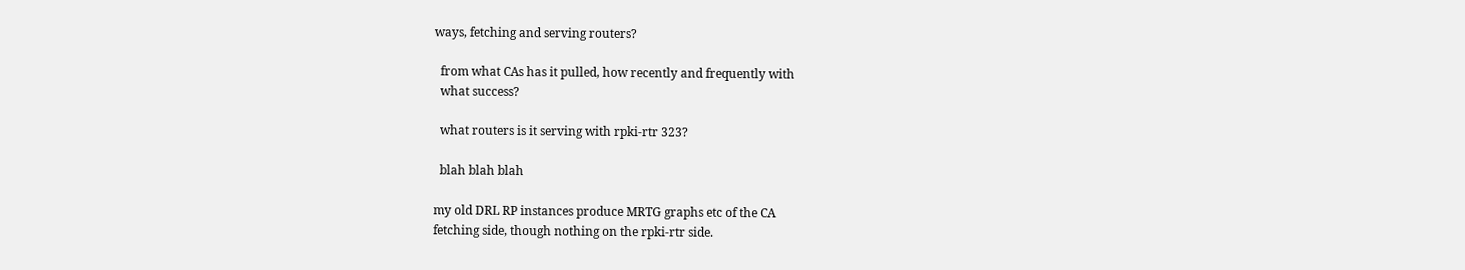ways, fetching and serving routers?

  from what CAs has it pulled, how recently and frequently with
  what success?

  what routers is it serving with rpki-rtr 323?

  blah blah blah

my old DRL RP instances produce MRTG graphs etc of the CA
fetching side, though nothing on the rpki-rtr side.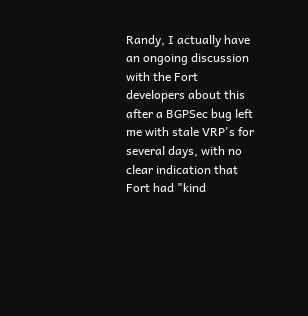Randy, I actually have an ongoing discussion with the Fort developers about this after a BGPSec bug left me with stale VRP's for several days, with no clear indication that Fort had "kind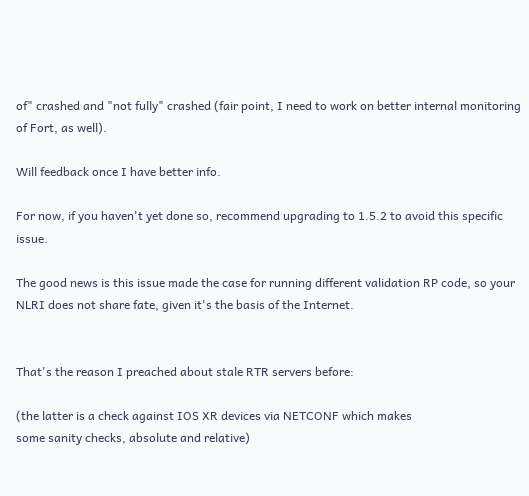of" crashed and "not fully" crashed (fair point, I need to work on better internal monitoring of Fort, as well).

Will feedback once I have better info.

For now, if you haven't yet done so, recommend upgrading to 1.5.2 to avoid this specific issue.

The good news is this issue made the case for running different validation RP code, so your NLRI does not share fate, given it's the basis of the Internet.


That's the reason I preached about stale RTR servers before:

(the latter is a check against IOS XR devices via NETCONF which makes
some sanity checks, absolute and relative)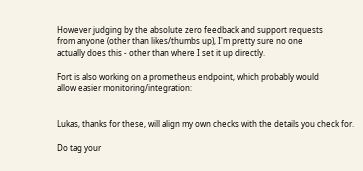However judging by the absolute zero feedback and support requests
from anyone (other than likes/thumbs up), I'm pretty sure no one
actually does this - other than where I set it up directly.

Fort is also working on a prometheus endpoint, which probably would
allow easier monitoring/integration:


Lukas, thanks for these, will align my own checks with the details you check for.

Do tag your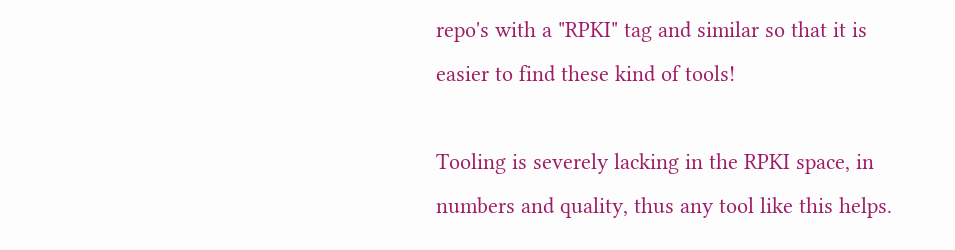repo's with a "RPKI" tag and similar so that it is easier to find these kind of tools!

Tooling is severely lacking in the RPKI space, in numbers and quality, thus any tool like this helps.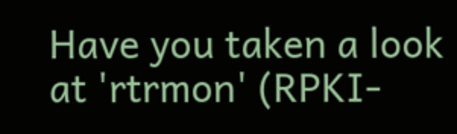Have you taken a look at 'rtrmon' (RPKI-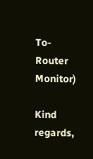To-Router Monitor)

Kind regards,